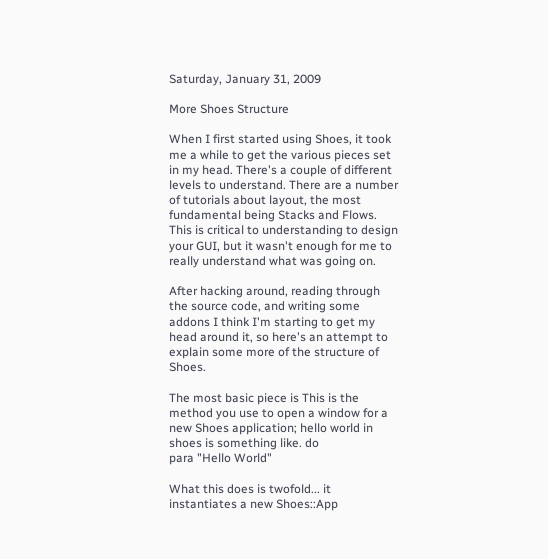Saturday, January 31, 2009

More Shoes Structure

When I first started using Shoes, it took me a while to get the various pieces set in my head. There's a couple of different levels to understand. There are a number of tutorials about layout, the most fundamental being Stacks and Flows. This is critical to understanding to design your GUI, but it wasn't enough for me to really understand what was going on.

After hacking around, reading through the source code, and writing some addons I think I'm starting to get my head around it, so here's an attempt to explain some more of the structure of Shoes.

The most basic piece is This is the method you use to open a window for a new Shoes application; hello world in shoes is something like. do
para "Hello World"

What this does is twofold... it instantiates a new Shoes::App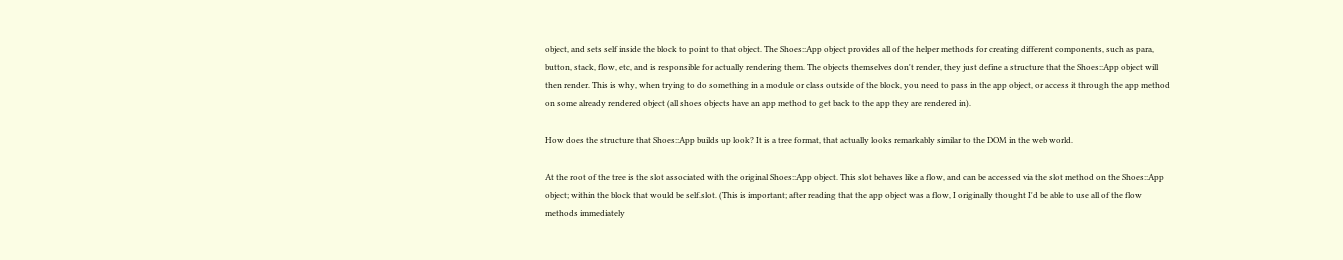object, and sets self inside the block to point to that object. The Shoes::App object provides all of the helper methods for creating different components, such as para, button, stack, flow, etc, and is responsible for actually rendering them. The objects themselves don't render, they just define a structure that the Shoes::App object will then render. This is why, when trying to do something in a module or class outside of the block, you need to pass in the app object, or access it through the app method on some already rendered object (all shoes objects have an app method to get back to the app they are rendered in).

How does the structure that Shoes::App builds up look? It is a tree format, that actually looks remarkably similar to the DOM in the web world.

At the root of the tree is the slot associated with the original Shoes::App object. This slot behaves like a flow, and can be accessed via the slot method on the Shoes::App object; within the block that would be self.slot. (This is important; after reading that the app object was a flow, I originally thought I'd be able to use all of the flow methods immediately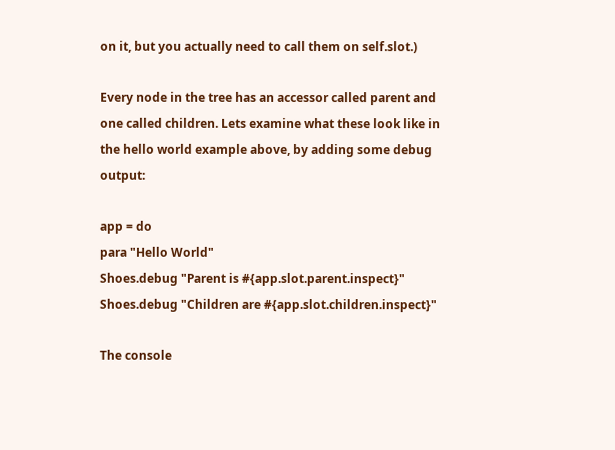on it, but you actually need to call them on self.slot.)

Every node in the tree has an accessor called parent and one called children. Lets examine what these look like in the hello world example above, by adding some debug output:

app = do
para "Hello World"
Shoes.debug "Parent is #{app.slot.parent.inspect}"
Shoes.debug "Children are #{app.slot.children.inspect}"

The console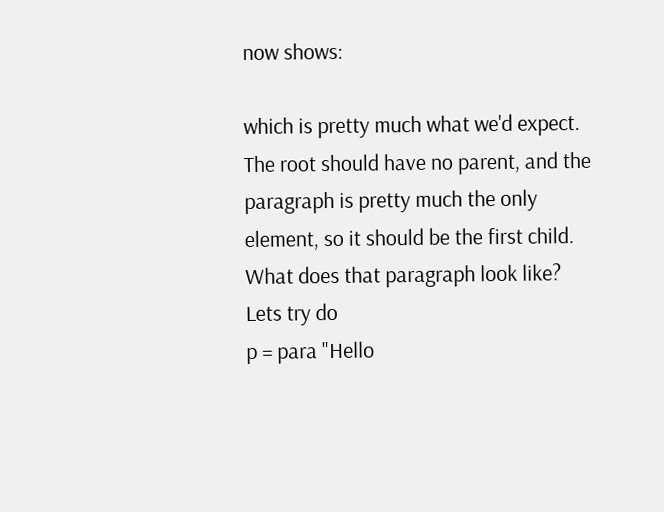now shows:

which is pretty much what we'd expect. The root should have no parent, and the paragraph is pretty much the only element, so it should be the first child. What does that paragraph look like? Lets try do
p = para "Hello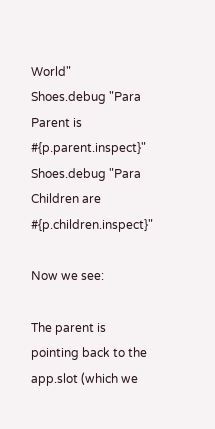World"
Shoes.debug "Para Parent is #{p.parent.inspect}"
Shoes.debug "Para Children are #{p.children.inspect}"

Now we see:

The parent is pointing back to the app.slot (which we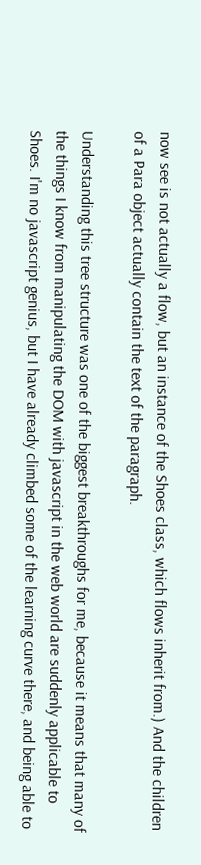now see is not actually a flow, but an instance of the Shoes class, which flows inherit from.) And the children of a Para object actually contain the text of the paragraph.

Understanding this tree structure was one of the biggest breakthroughs for me, because it means that many of the things I know from manipulating the DOM with javascript in the web world are suddenly applicable to Shoes. I'm no javascript genius, but I have already climbed some of the learning curve there, and being able to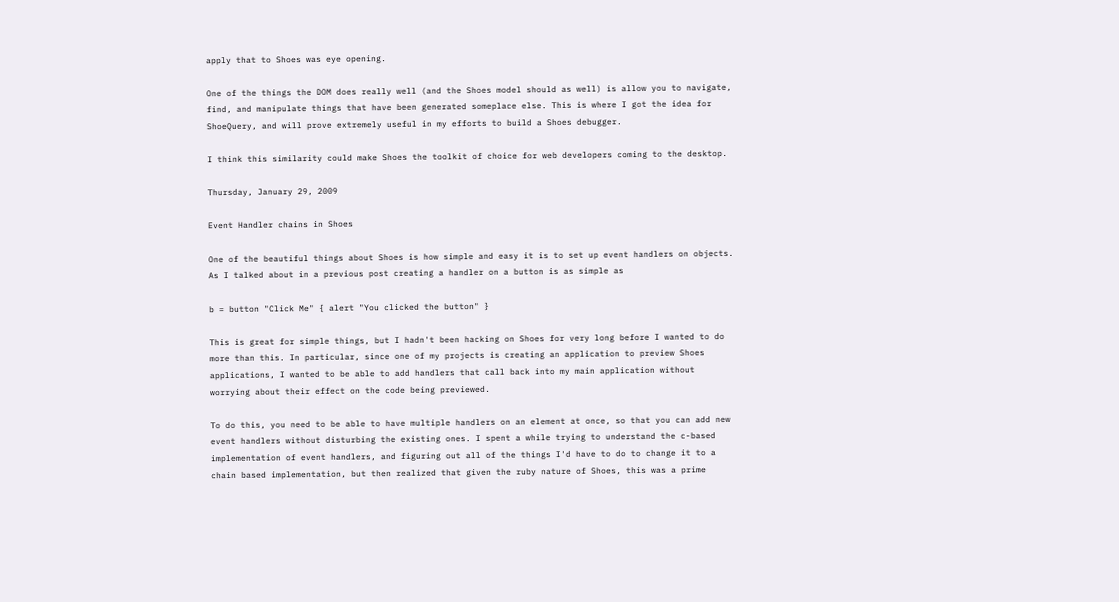apply that to Shoes was eye opening.

One of the things the DOM does really well (and the Shoes model should as well) is allow you to navigate, find, and manipulate things that have been generated someplace else. This is where I got the idea for ShoeQuery, and will prove extremely useful in my efforts to build a Shoes debugger.

I think this similarity could make Shoes the toolkit of choice for web developers coming to the desktop.

Thursday, January 29, 2009

Event Handler chains in Shoes

One of the beautiful things about Shoes is how simple and easy it is to set up event handlers on objects. As I talked about in a previous post creating a handler on a button is as simple as

b = button "Click Me" { alert "You clicked the button" }

This is great for simple things, but I hadn't been hacking on Shoes for very long before I wanted to do more than this. In particular, since one of my projects is creating an application to preview Shoes applications, I wanted to be able to add handlers that call back into my main application without worrying about their effect on the code being previewed.

To do this, you need to be able to have multiple handlers on an element at once, so that you can add new event handlers without disturbing the existing ones. I spent a while trying to understand the c-based implementation of event handlers, and figuring out all of the things I'd have to do to change it to a chain based implementation, but then realized that given the ruby nature of Shoes, this was a prime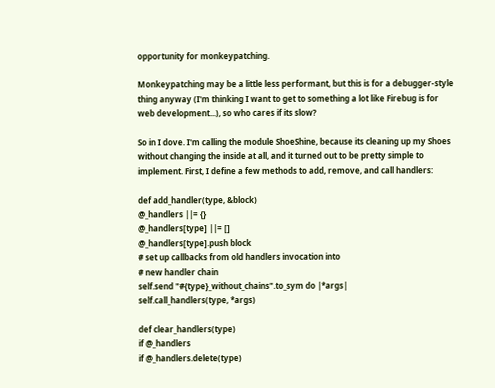opportunity for monkeypatching.

Monkeypatching may be a little less performant, but this is for a debugger-style thing anyway (I'm thinking I want to get to something a lot like Firebug is for web development...), so who cares if its slow?

So in I dove. I'm calling the module ShoeShine, because its cleaning up my Shoes without changing the inside at all, and it turned out to be pretty simple to implement. First, I define a few methods to add, remove, and call handlers:

def add_handler(type, &block)
@_handlers ||= {}
@_handlers[type] ||= []
@_handlers[type].push block
# set up callbacks from old handlers invocation into
# new handler chain
self.send "#{type}_without_chains".to_sym do |*args|
self.call_handlers(type, *args)

def clear_handlers(type)
if @_handlers
if @_handlers.delete(type)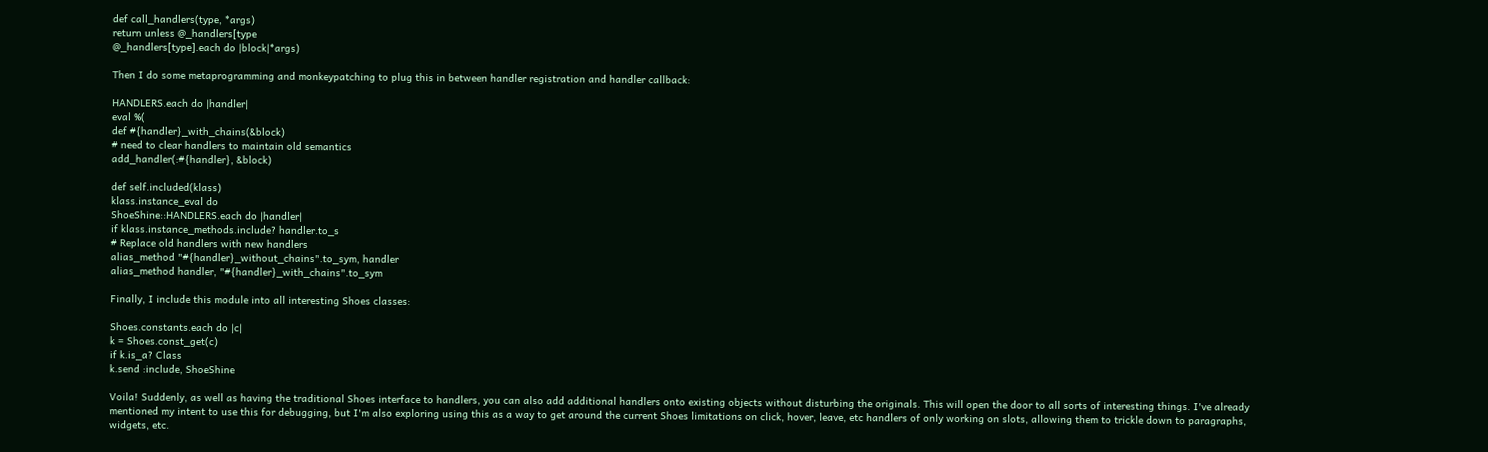def call_handlers(type, *args)
return unless @_handlers[type
@_handlers[type].each do |block|*args)

Then I do some metaprogramming and monkeypatching to plug this in between handler registration and handler callback:

HANDLERS.each do |handler|
eval %(
def #{handler}_with_chains(&block)
# need to clear handlers to maintain old semantics
add_handler(:#{handler}, &block)

def self.included(klass)
klass.instance_eval do
ShoeShine::HANDLERS.each do |handler|
if klass.instance_methods.include? handler.to_s
# Replace old handlers with new handlers
alias_method "#{handler}_without_chains".to_sym, handler
alias_method handler, "#{handler}_with_chains".to_sym

Finally, I include this module into all interesting Shoes classes:

Shoes.constants.each do |c|
k = Shoes.const_get(c)
if k.is_a? Class
k.send :include, ShoeShine

Voila! Suddenly, as well as having the traditional Shoes interface to handlers, you can also add additional handlers onto existing objects without disturbing the originals. This will open the door to all sorts of interesting things. I've already mentioned my intent to use this for debugging, but I'm also exploring using this as a way to get around the current Shoes limitations on click, hover, leave, etc handlers of only working on slots, allowing them to trickle down to paragraphs, widgets, etc.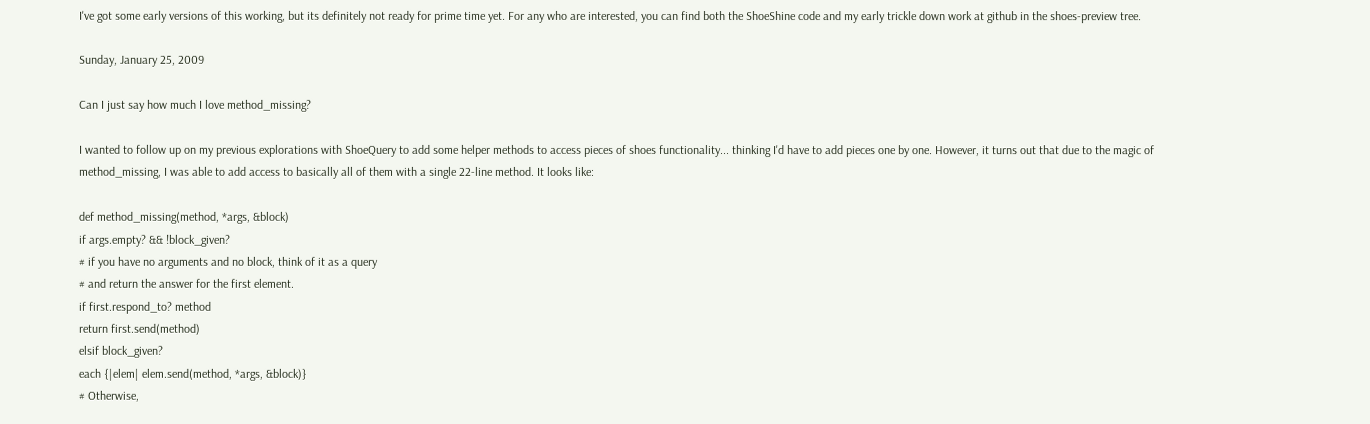I've got some early versions of this working, but its definitely not ready for prime time yet. For any who are interested, you can find both the ShoeShine code and my early trickle down work at github in the shoes-preview tree.

Sunday, January 25, 2009

Can I just say how much I love method_missing?

I wanted to follow up on my previous explorations with ShoeQuery to add some helper methods to access pieces of shoes functionality... thinking I'd have to add pieces one by one. However, it turns out that due to the magic of method_missing, I was able to add access to basically all of them with a single 22-line method. It looks like:

def method_missing(method, *args, &block)
if args.empty? && !block_given?
# if you have no arguments and no block, think of it as a query
# and return the answer for the first element.
if first.respond_to? method
return first.send(method)
elsif block_given?
each {|elem| elem.send(method, *args, &block)}
# Otherwise,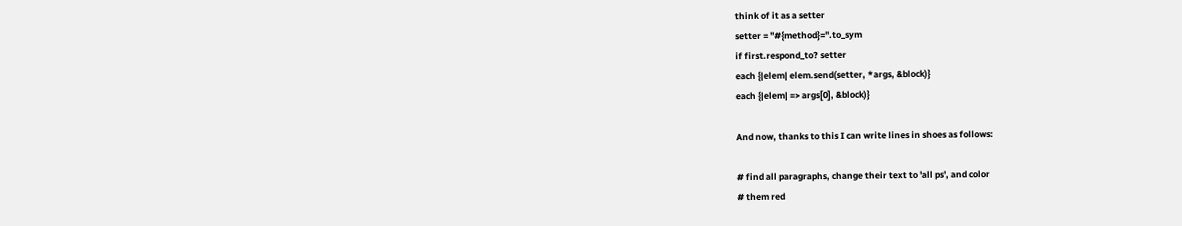think of it as a setter
setter = "#{method}=".to_sym
if first.respond_to? setter
each {|elem| elem.send(setter, *args, &block)}
each {|elem| => args[0], &block)}

And now, thanks to this I can write lines in shoes as follows:

# find all paragraphs, change their text to 'all ps', and color
# them red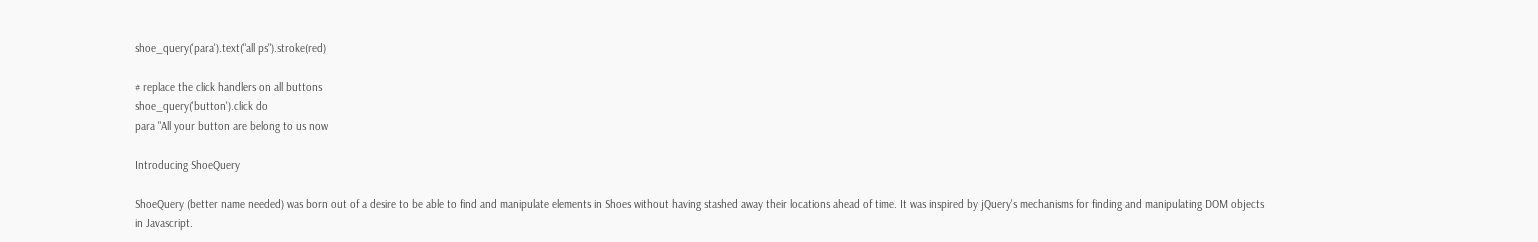shoe_query('para').text("all ps").stroke(red)

# replace the click handlers on all buttons
shoe_query('button').click do
para "All your button are belong to us now

Introducing ShoeQuery

ShoeQuery (better name needed) was born out of a desire to be able to find and manipulate elements in Shoes without having stashed away their locations ahead of time. It was inspired by jQuery's mechanisms for finding and manipulating DOM objects in Javascript.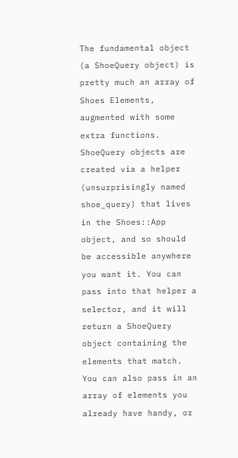The fundamental object (a ShoeQuery object) is pretty much an array of Shoes Elements, augmented with some extra functions. ShoeQuery objects are created via a helper (unsurprisingly named shoe_query) that lives in the Shoes::App object, and so should be accessible anywhere you want it. You can pass into that helper a selector, and it will return a ShoeQuery object containing the elements that match. You can also pass in an array of elements you already have handy, or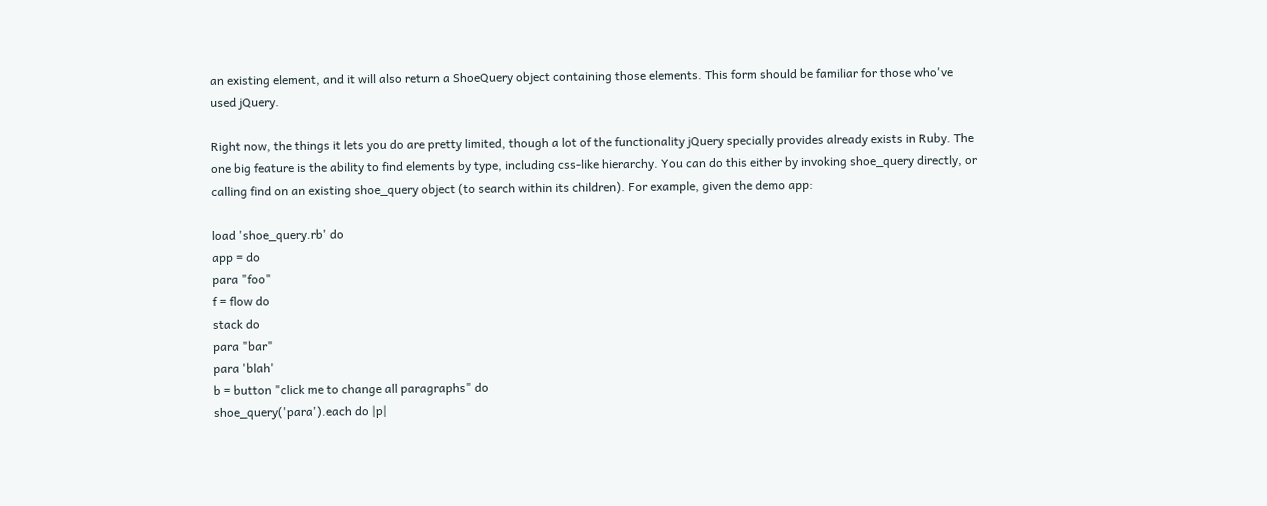an existing element, and it will also return a ShoeQuery object containing those elements. This form should be familiar for those who've used jQuery.

Right now, the things it lets you do are pretty limited, though a lot of the functionality jQuery specially provides already exists in Ruby. The one big feature is the ability to find elements by type, including css-like hierarchy. You can do this either by invoking shoe_query directly, or calling find on an existing shoe_query object (to search within its children). For example, given the demo app:

load 'shoe_query.rb' do
app = do
para "foo"
f = flow do
stack do
para "bar"
para 'blah'
b = button "click me to change all paragraphs" do
shoe_query('para').each do |p|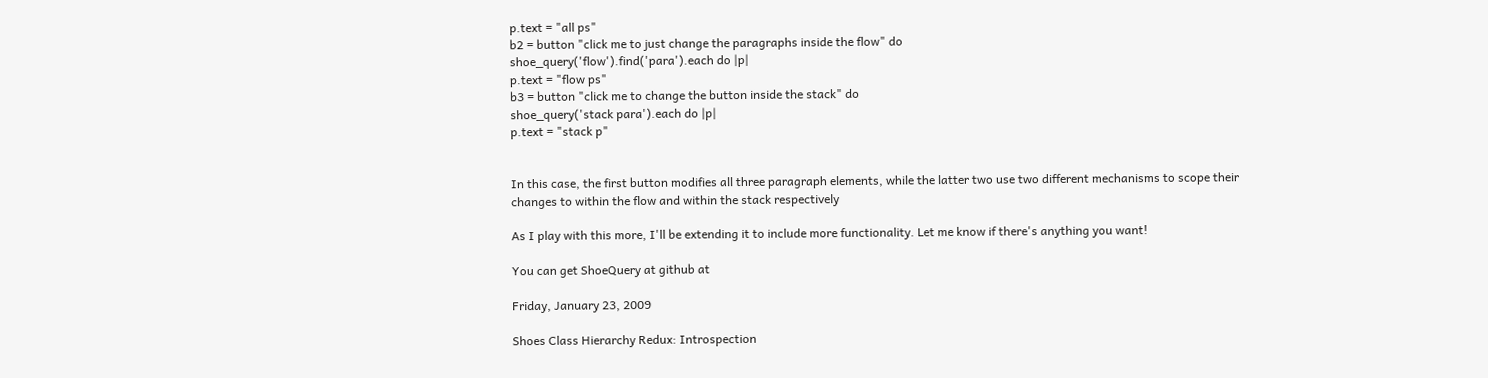p.text = "all ps"
b2 = button "click me to just change the paragraphs inside the flow" do
shoe_query('flow').find('para').each do |p|
p.text = "flow ps"
b3 = button "click me to change the button inside the stack" do
shoe_query('stack para').each do |p|
p.text = "stack p"


In this case, the first button modifies all three paragraph elements, while the latter two use two different mechanisms to scope their changes to within the flow and within the stack respectively

As I play with this more, I'll be extending it to include more functionality. Let me know if there's anything you want!

You can get ShoeQuery at github at

Friday, January 23, 2009

Shoes Class Hierarchy Redux: Introspection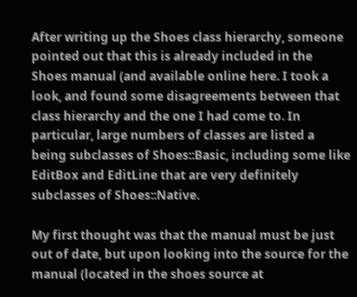After writing up the Shoes class hierarchy, someone pointed out that this is already included in the Shoes manual (and available online here. I took a look, and found some disagreements between that class hierarchy and the one I had come to. In particular, large numbers of classes are listed a being subclasses of Shoes::Basic, including some like EditBox and EditLine that are very definitely subclasses of Shoes::Native.

My first thought was that the manual must be just out of date, but upon looking into the source for the manual (located in the shoes source at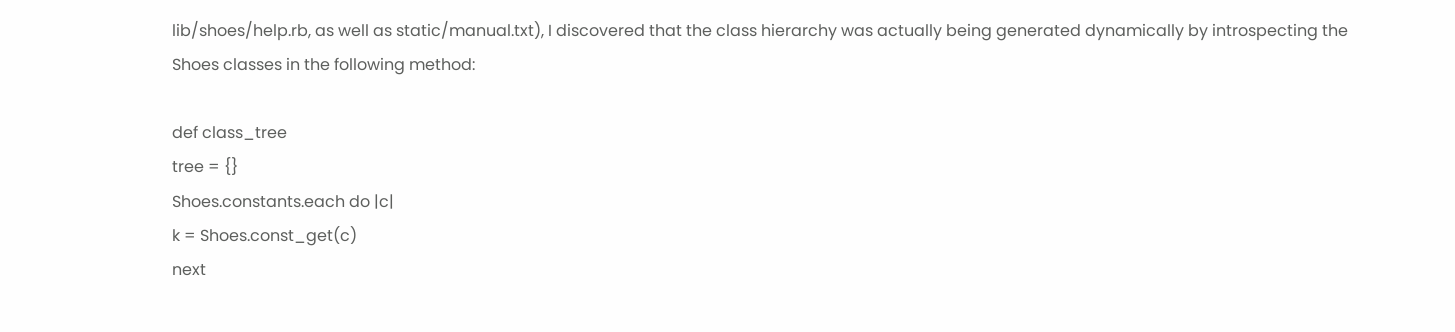lib/shoes/help.rb, as well as static/manual.txt), I discovered that the class hierarchy was actually being generated dynamically by introspecting the Shoes classes in the following method:

def class_tree
tree = {}
Shoes.constants.each do |c|
k = Shoes.const_get(c)
next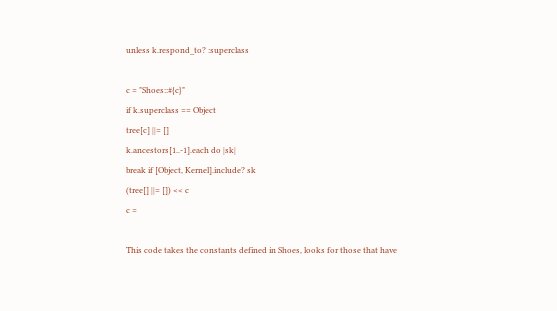unless k.respond_to? :superclass

c = "Shoes::#{c}"
if k.superclass == Object
tree[c] ||= []
k.ancestors[1..-1].each do |sk|
break if [Object, Kernel].include? sk
(tree[] ||= []) << c
c =

This code takes the constants defined in Shoes, looks for those that have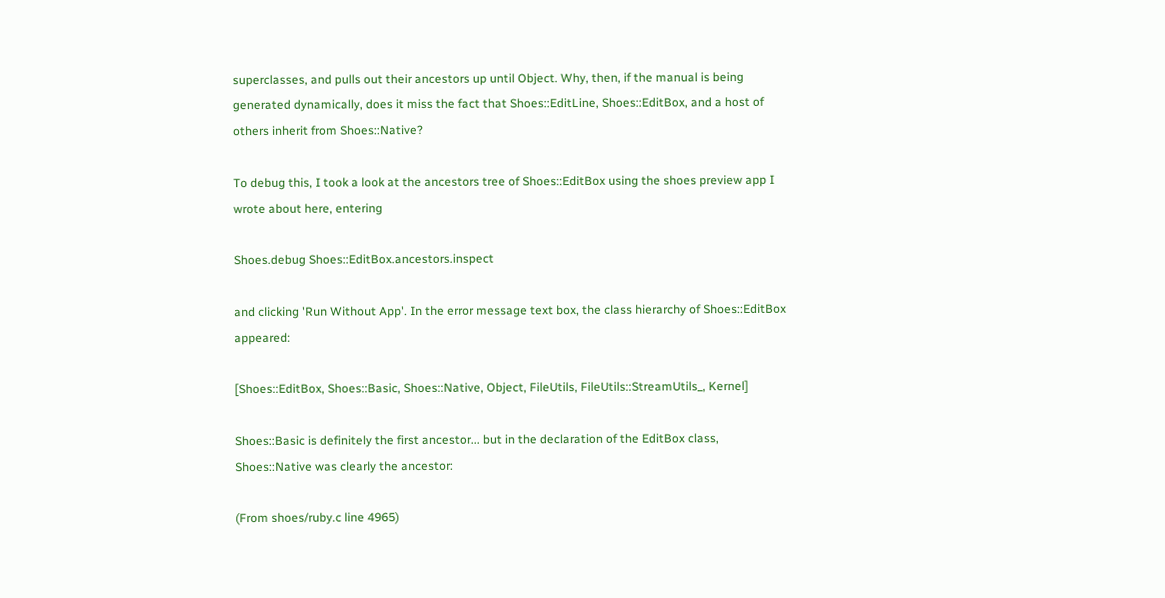superclasses, and pulls out their ancestors up until Object. Why, then, if the manual is being generated dynamically, does it miss the fact that Shoes::EditLine, Shoes::EditBox, and a host of others inherit from Shoes::Native?

To debug this, I took a look at the ancestors tree of Shoes::EditBox using the shoes preview app I wrote about here, entering

Shoes.debug Shoes::EditBox.ancestors.inspect

and clicking 'Run Without App'. In the error message text box, the class hierarchy of Shoes::EditBox appeared:

[Shoes::EditBox, Shoes::Basic, Shoes::Native, Object, FileUtils, FileUtils::StreamUtils_, Kernel]

Shoes::Basic is definitely the first ancestor... but in the declaration of the EditBox class, Shoes::Native was clearly the ancestor:

(From shoes/ruby.c line 4965)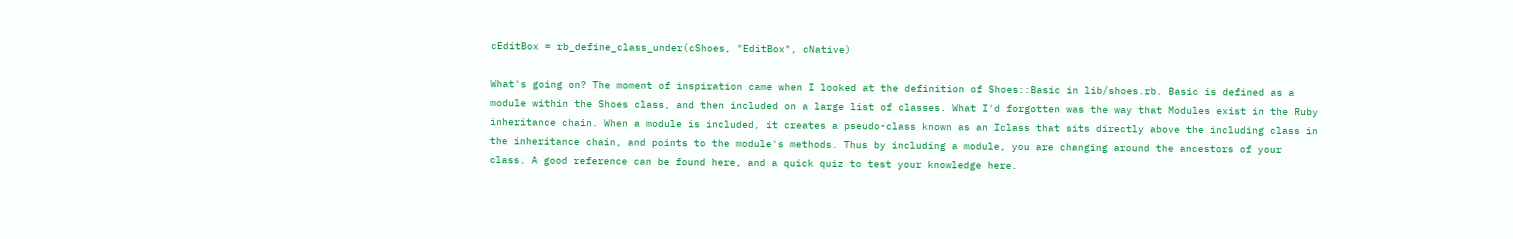cEditBox = rb_define_class_under(cShoes, "EditBox", cNative)

What's going on? The moment of inspiration came when I looked at the definition of Shoes::Basic in lib/shoes.rb. Basic is defined as a module within the Shoes class, and then included on a large list of classes. What I'd forgotten was the way that Modules exist in the Ruby inheritance chain. When a module is included, it creates a pseudo-class known as an Iclass that sits directly above the including class in the inheritance chain, and points to the module's methods. Thus by including a module, you are changing around the ancestors of your class. A good reference can be found here, and a quick quiz to test your knowledge here.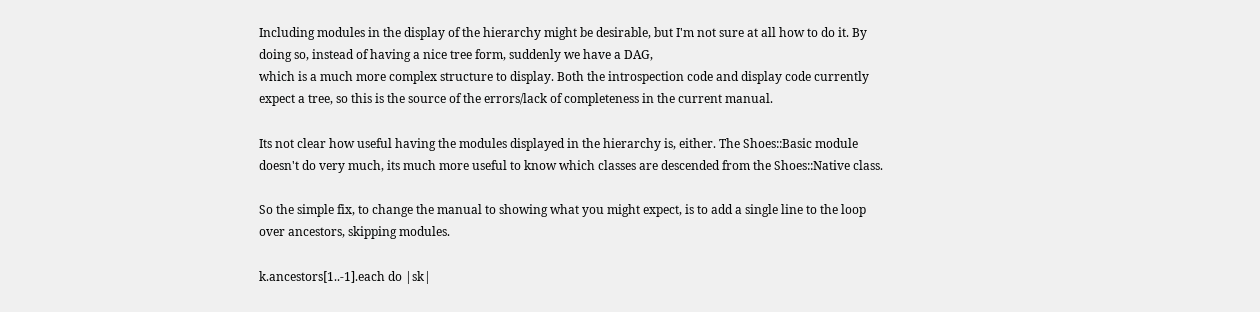Including modules in the display of the hierarchy might be desirable, but I'm not sure at all how to do it. By doing so, instead of having a nice tree form, suddenly we have a DAG,
which is a much more complex structure to display. Both the introspection code and display code currently expect a tree, so this is the source of the errors/lack of completeness in the current manual.

Its not clear how useful having the modules displayed in the hierarchy is, either. The Shoes::Basic module doesn't do very much, its much more useful to know which classes are descended from the Shoes::Native class.

So the simple fix, to change the manual to showing what you might expect, is to add a single line to the loop over ancestors, skipping modules.

k.ancestors[1..-1].each do |sk|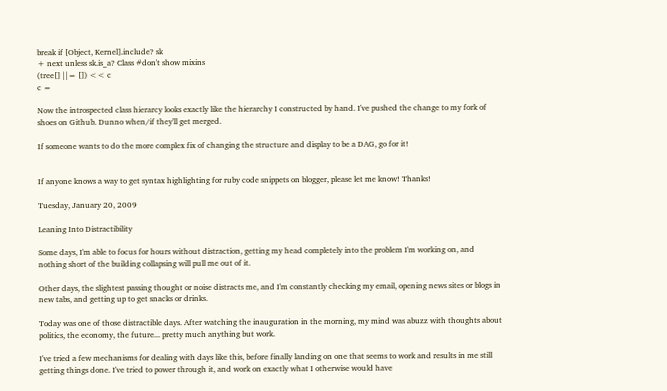break if [Object, Kernel].include? sk
+ next unless sk.is_a? Class #don't show mixins
(tree[] ||= []) << c
c =

Now the introspected class hierarcy looks exactly like the hierarchy I constructed by hand. I've pushed the change to my fork of shoes on Github. Dunno when/if they'll get merged.

If someone wants to do the more complex fix of changing the structure and display to be a DAG, go for it!


If anyone knows a way to get syntax highlighting for ruby code snippets on blogger, please let me know! Thanks!

Tuesday, January 20, 2009

Leaning Into Distractibility

Some days, I'm able to focus for hours without distraction, getting my head completely into the problem I'm working on, and nothing short of the building collapsing will pull me out of it.

Other days, the slightest passing thought or noise distracts me, and I'm constantly checking my email, opening news sites or blogs in new tabs, and getting up to get snacks or drinks.

Today was one of those distractible days. After watching the inauguration in the morning, my mind was abuzz with thoughts about politics, the economy, the future... pretty much anything but work.

I've tried a few mechanisms for dealing with days like this, before finally landing on one that seems to work and results in me still getting things done. I've tried to power through it, and work on exactly what I otherwise would have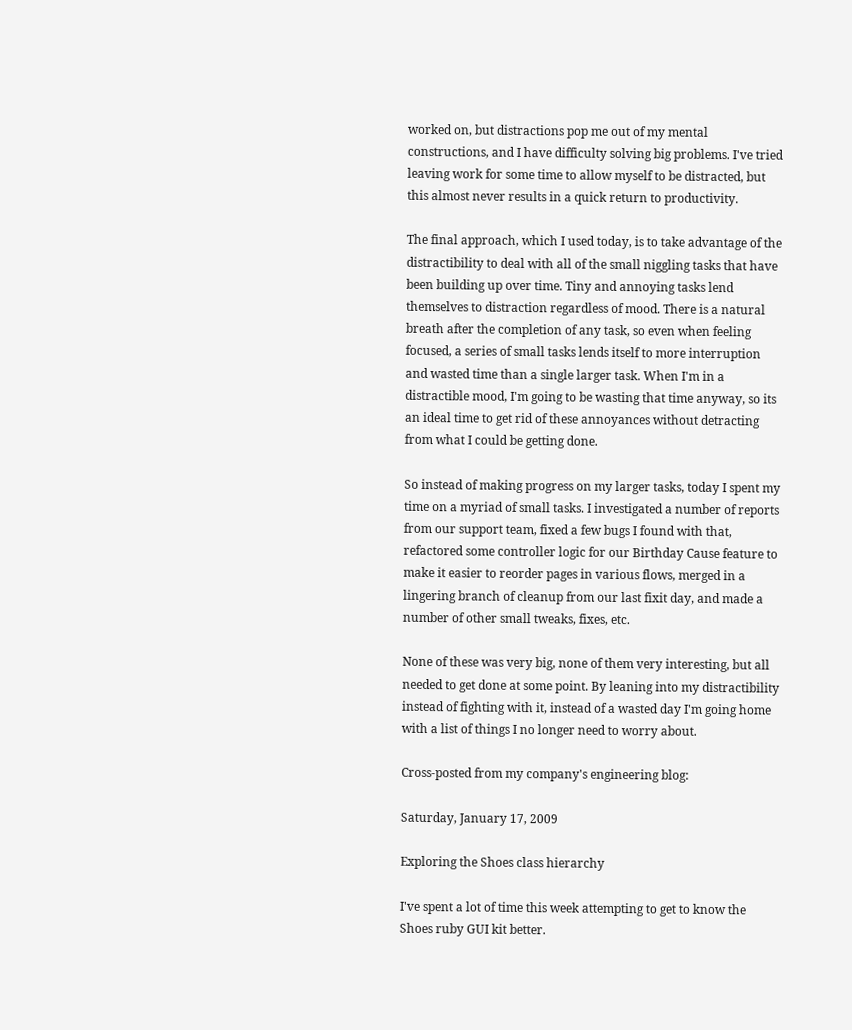worked on, but distractions pop me out of my mental constructions, and I have difficulty solving big problems. I've tried leaving work for some time to allow myself to be distracted, but this almost never results in a quick return to productivity.

The final approach, which I used today, is to take advantage of the distractibility to deal with all of the small niggling tasks that have been building up over time. Tiny and annoying tasks lend themselves to distraction regardless of mood. There is a natural breath after the completion of any task, so even when feeling focused, a series of small tasks lends itself to more interruption and wasted time than a single larger task. When I'm in a distractible mood, I'm going to be wasting that time anyway, so its an ideal time to get rid of these annoyances without detracting from what I could be getting done.

So instead of making progress on my larger tasks, today I spent my time on a myriad of small tasks. I investigated a number of reports from our support team, fixed a few bugs I found with that, refactored some controller logic for our Birthday Cause feature to make it easier to reorder pages in various flows, merged in a lingering branch of cleanup from our last fixit day, and made a number of other small tweaks, fixes, etc.

None of these was very big, none of them very interesting, but all needed to get done at some point. By leaning into my distractibility instead of fighting with it, instead of a wasted day I'm going home with a list of things I no longer need to worry about.

Cross-posted from my company's engineering blog:

Saturday, January 17, 2009

Exploring the Shoes class hierarchy

I've spent a lot of time this week attempting to get to know the Shoes ruby GUI kit better.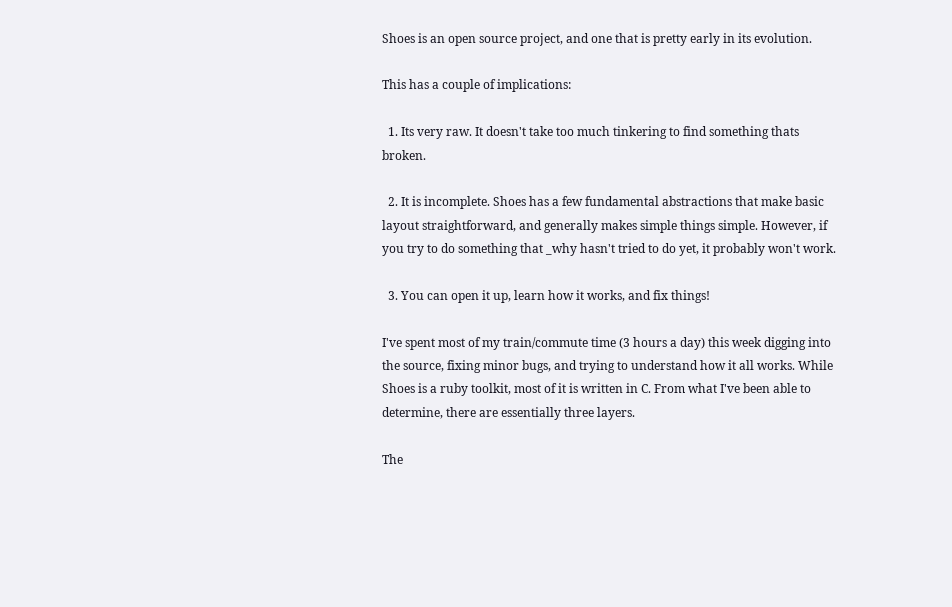Shoes is an open source project, and one that is pretty early in its evolution.

This has a couple of implications:

  1. Its very raw. It doesn't take too much tinkering to find something thats broken.

  2. It is incomplete. Shoes has a few fundamental abstractions that make basic layout straightforward, and generally makes simple things simple. However, if you try to do something that _why hasn't tried to do yet, it probably won't work.

  3. You can open it up, learn how it works, and fix things!

I've spent most of my train/commute time (3 hours a day) this week digging into the source, fixing minor bugs, and trying to understand how it all works. While Shoes is a ruby toolkit, most of it is written in C. From what I've been able to determine, there are essentially three layers.

The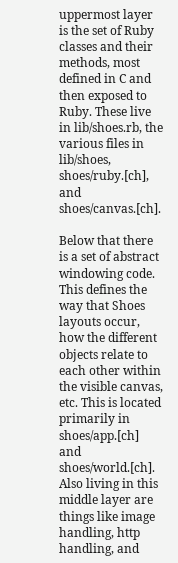uppermost layer is the set of Ruby classes and their methods, most defined in C and then exposed to Ruby. These live in lib/shoes.rb, the various files in lib/shoes, shoes/ruby.[ch], and shoes/canvas.[ch].

Below that there is a set of abstract windowing code. This defines the way that Shoes layouts occur, how the different objects relate to each other within the visible canvas, etc. This is located primarily in shoes/app.[ch] and shoes/world.[ch]. Also living in this middle layer are things like image handling, http handling, and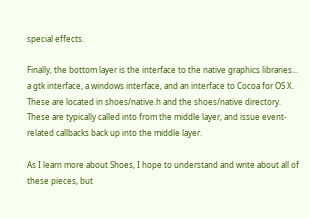special effects.

Finally, the bottom layer is the interface to the native graphics libraries... a gtk interface, a windows interface, and an interface to Cocoa for OS X. These are located in shoes/native.h and the shoes/native directory. These are typically called into from the middle layer, and issue event-related callbacks back up into the middle layer.

As I learn more about Shoes, I hope to understand and write about all of these pieces, but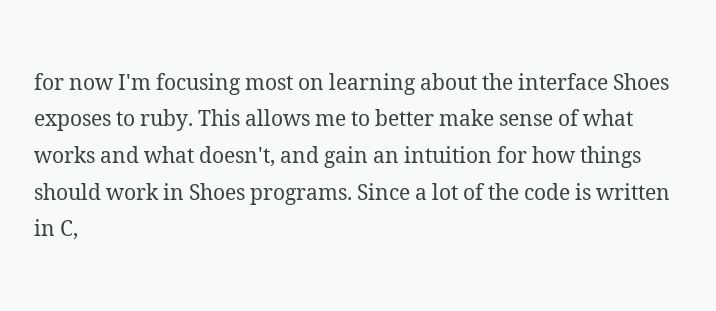for now I'm focusing most on learning about the interface Shoes exposes to ruby. This allows me to better make sense of what works and what doesn't, and gain an intuition for how things should work in Shoes programs. Since a lot of the code is written in C,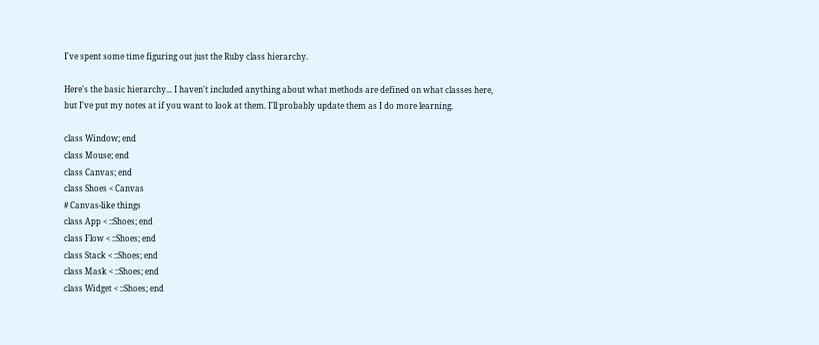I've spent some time figuring out just the Ruby class hierarchy.

Here's the basic hierarchy... I haven't included anything about what methods are defined on what classes here, but I've put my notes at if you want to look at them. I'll probably update them as I do more learning.

class Window; end
class Mouse; end
class Canvas; end
class Shoes < Canvas
# Canvas-like things
class App < ::Shoes; end
class Flow < ::Shoes; end
class Stack < ::Shoes; end
class Mask < ::Shoes; end
class Widget < ::Shoes; end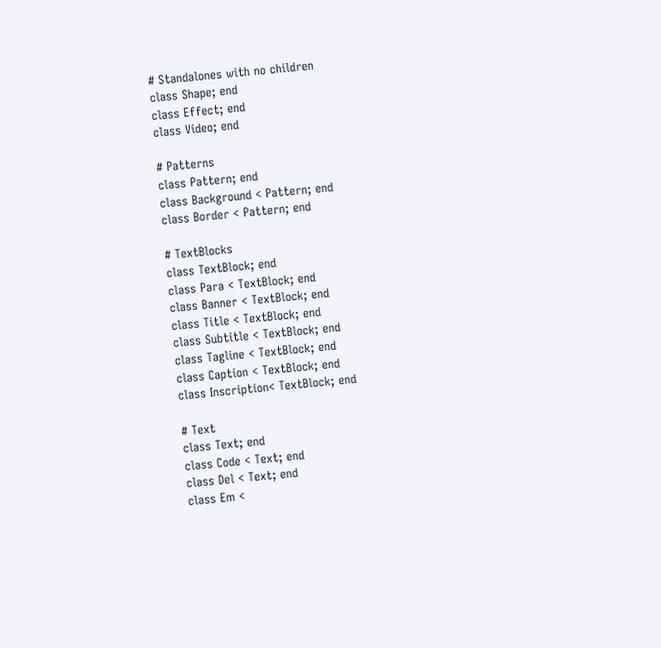# Standalones with no children
class Shape; end
class Effect; end
class Video; end

# Patterns
class Pattern; end
class Background < Pattern; end
class Border < Pattern; end

# TextBlocks
class TextBlock; end
class Para < TextBlock; end
class Banner < TextBlock; end
class Title < TextBlock; end
class Subtitle < TextBlock; end
class Tagline < TextBlock; end
class Caption < TextBlock; end
class Inscription< TextBlock; end

# Text
class Text; end
class Code < Text; end
class Del < Text; end
class Em <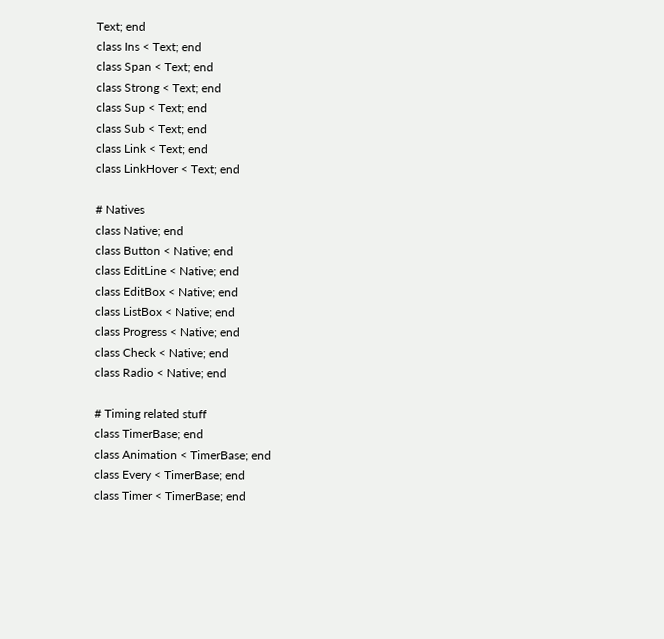Text; end
class Ins < Text; end
class Span < Text; end
class Strong < Text; end
class Sup < Text; end
class Sub < Text; end
class Link < Text; end
class LinkHover < Text; end

# Natives
class Native; end
class Button < Native; end
class EditLine < Native; end
class EditBox < Native; end
class ListBox < Native; end
class Progress < Native; end
class Check < Native; end
class Radio < Native; end

# Timing related stuff
class TimerBase; end
class Animation < TimerBase; end
class Every < TimerBase; end
class Timer < TimerBase; end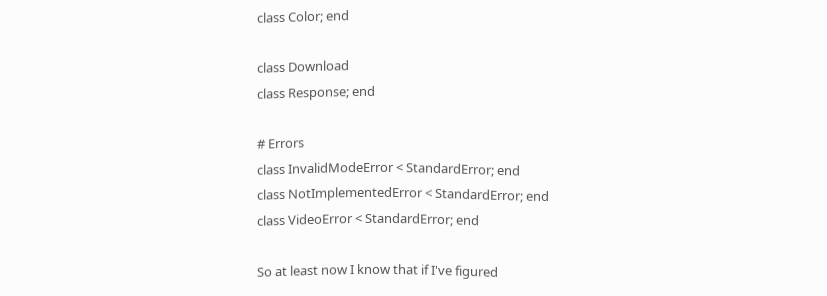class Color; end

class Download
class Response; end

# Errors
class InvalidModeError < StandardError; end
class NotImplementedError < StandardError; end
class VideoError < StandardError; end

So at least now I know that if I've figured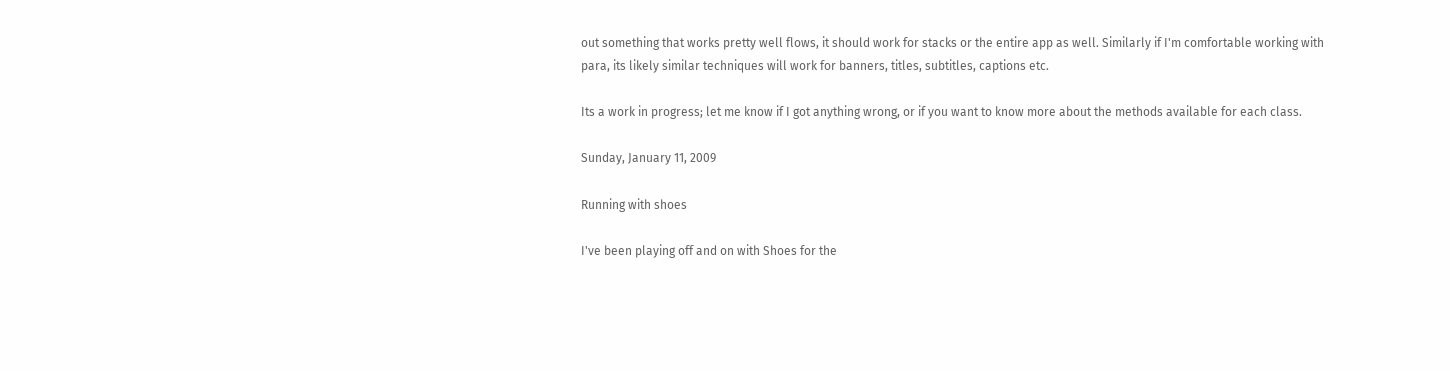out something that works pretty well flows, it should work for stacks or the entire app as well. Similarly if I'm comfortable working with para, its likely similar techniques will work for banners, titles, subtitles, captions etc.

Its a work in progress; let me know if I got anything wrong, or if you want to know more about the methods available for each class.

Sunday, January 11, 2009

Running with shoes

I've been playing off and on with Shoes for the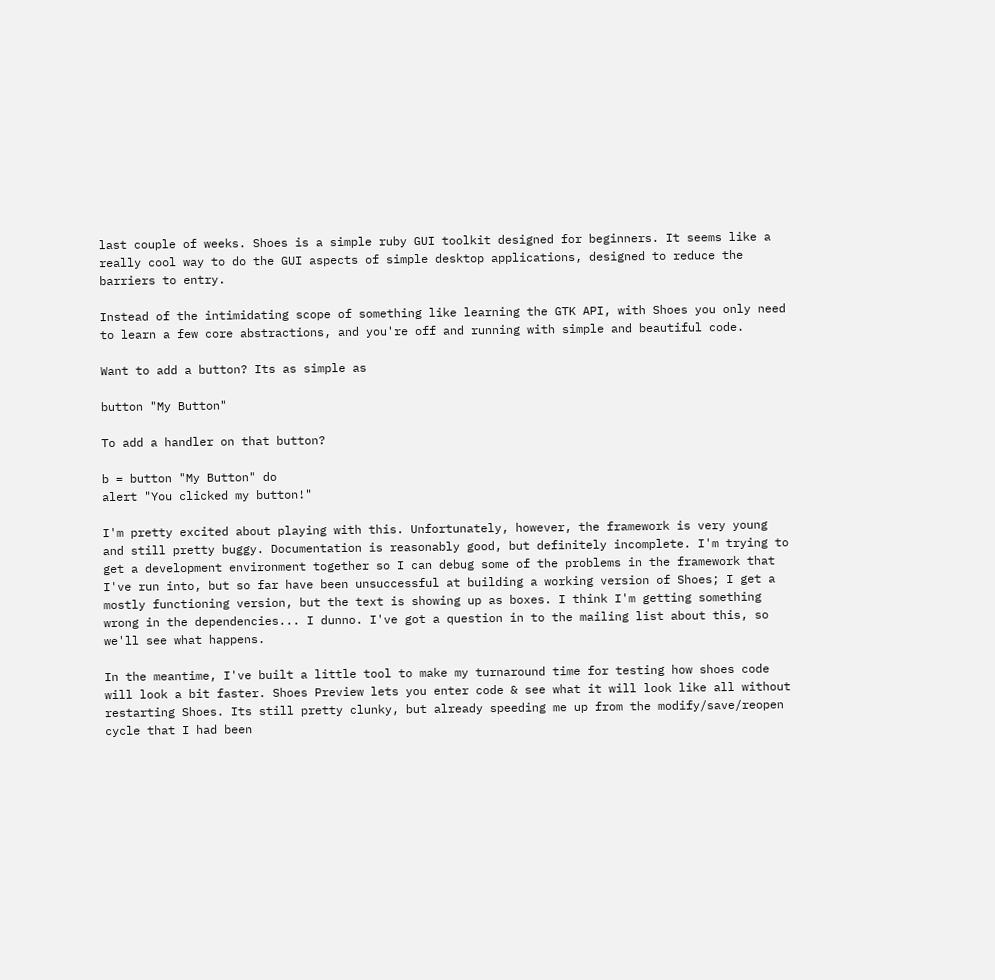last couple of weeks. Shoes is a simple ruby GUI toolkit designed for beginners. It seems like a really cool way to do the GUI aspects of simple desktop applications, designed to reduce the barriers to entry.

Instead of the intimidating scope of something like learning the GTK API, with Shoes you only need to learn a few core abstractions, and you're off and running with simple and beautiful code.

Want to add a button? Its as simple as

button "My Button"

To add a handler on that button?

b = button "My Button" do
alert "You clicked my button!"

I'm pretty excited about playing with this. Unfortunately, however, the framework is very young and still pretty buggy. Documentation is reasonably good, but definitely incomplete. I'm trying to get a development environment together so I can debug some of the problems in the framework that I've run into, but so far have been unsuccessful at building a working version of Shoes; I get a mostly functioning version, but the text is showing up as boxes. I think I'm getting something wrong in the dependencies... I dunno. I've got a question in to the mailing list about this, so we'll see what happens.

In the meantime, I've built a little tool to make my turnaround time for testing how shoes code will look a bit faster. Shoes Preview lets you enter code & see what it will look like all without restarting Shoes. Its still pretty clunky, but already speeding me up from the modify/save/reopen cycle that I had been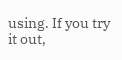using. If you try it out,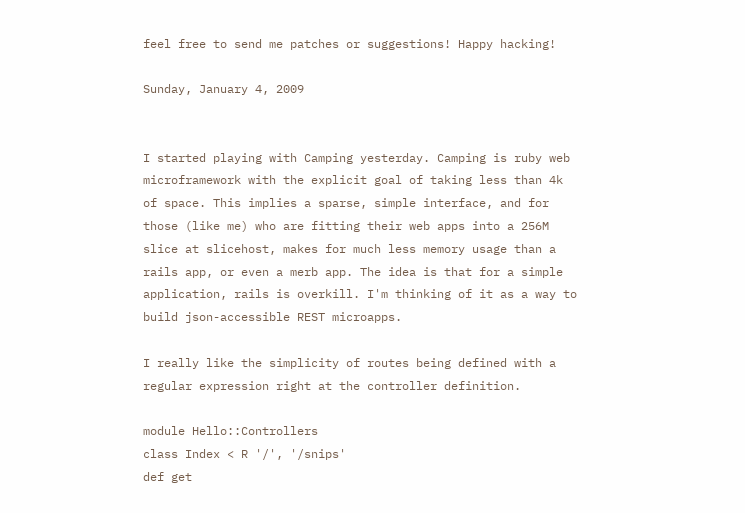feel free to send me patches or suggestions! Happy hacking!

Sunday, January 4, 2009


I started playing with Camping yesterday. Camping is ruby web microframework with the explicit goal of taking less than 4k of space. This implies a sparse, simple interface, and for those (like me) who are fitting their web apps into a 256M slice at slicehost, makes for much less memory usage than a rails app, or even a merb app. The idea is that for a simple application, rails is overkill. I'm thinking of it as a way to build json-accessible REST microapps.

I really like the simplicity of routes being defined with a regular expression right at the controller definition.

module Hello::Controllers
class Index < R '/', '/snips'
def get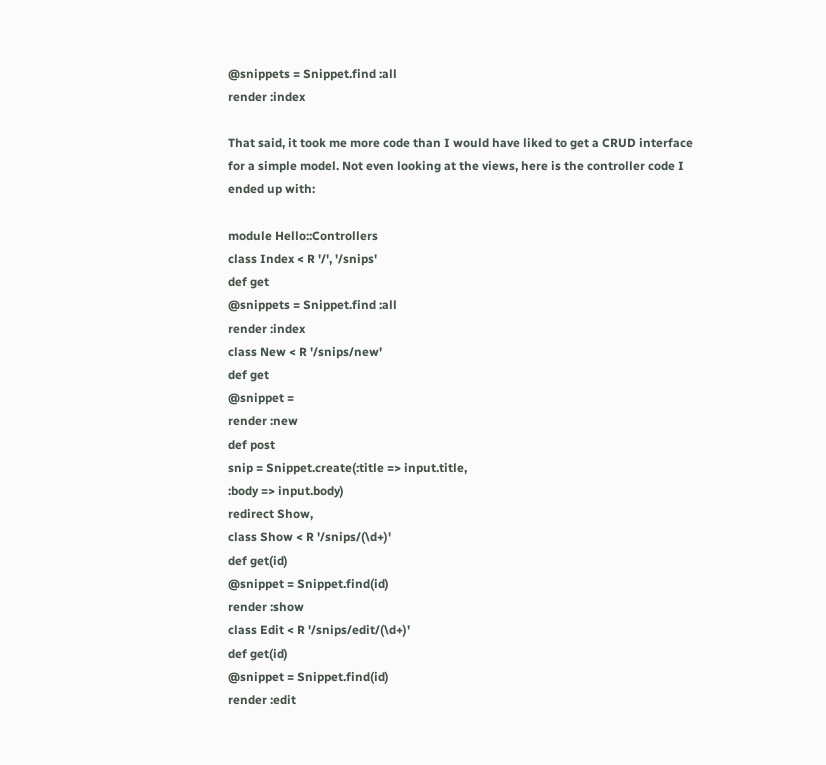@snippets = Snippet.find :all
render :index

That said, it took me more code than I would have liked to get a CRUD interface for a simple model. Not even looking at the views, here is the controller code I ended up with:

module Hello::Controllers
class Index < R '/', '/snips'
def get
@snippets = Snippet.find :all
render :index
class New < R '/snips/new'
def get
@snippet =
render :new
def post
snip = Snippet.create(:title => input.title,
:body => input.body)
redirect Show,
class Show < R '/snips/(\d+)'
def get(id)
@snippet = Snippet.find(id)
render :show
class Edit < R '/snips/edit/(\d+)'
def get(id)
@snippet = Snippet.find(id)
render :edit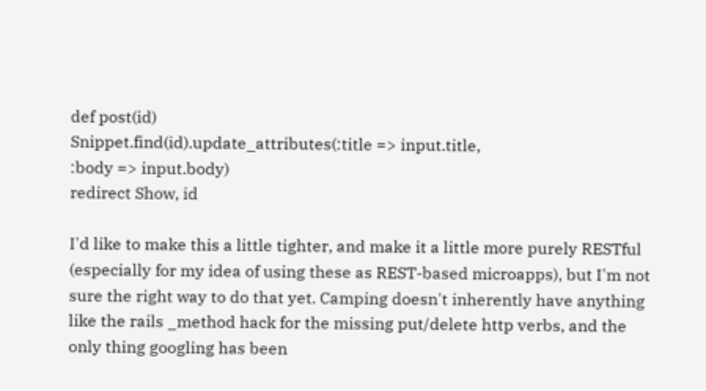def post(id)
Snippet.find(id).update_attributes(:title => input.title,
:body => input.body)
redirect Show, id

I'd like to make this a little tighter, and make it a little more purely RESTful (especially for my idea of using these as REST-based microapps), but I'm not sure the right way to do that yet. Camping doesn't inherently have anything like the rails _method hack for the missing put/delete http verbs, and the only thing googling has been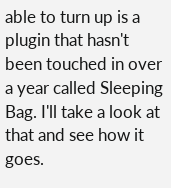able to turn up is a plugin that hasn't been touched in over a year called Sleeping Bag. I'll take a look at that and see how it goes.